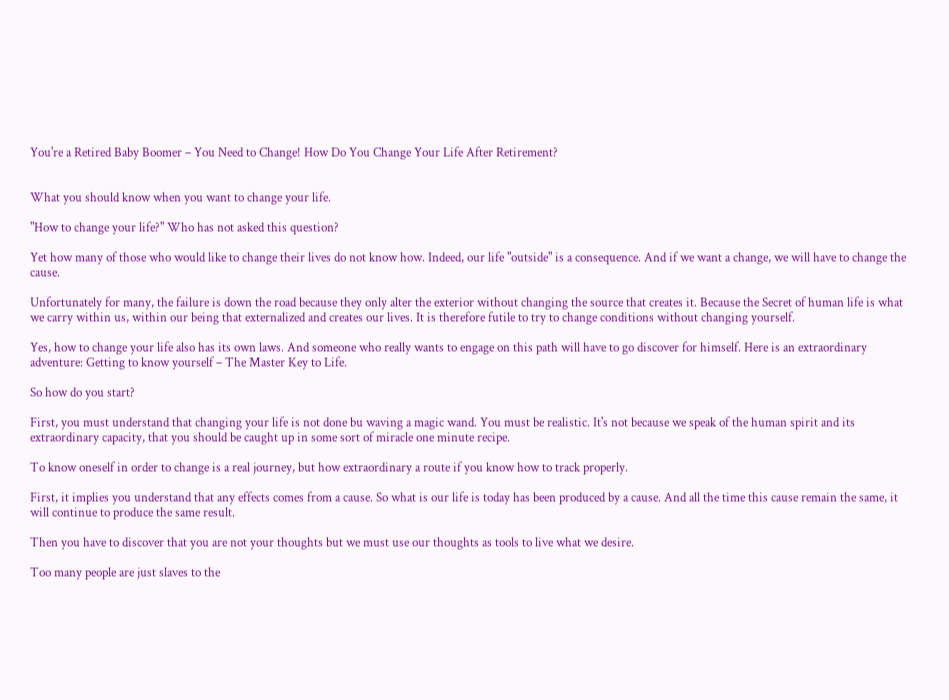You're a Retired Baby Boomer – You Need to Change! How Do You Change Your Life After Retirement?


What you should know when you want to change your life.

"How to change your life?" Who has not asked this question?

Yet how many of those who would like to change their lives do not know how. Indeed, our life "outside" is a consequence. And if we want a change, we will have to change the cause.

Unfortunately for many, the failure is down the road because they only alter the exterior without changing the source that creates it. Because the Secret of human life is what we carry within us, within our being that externalized and creates our lives. It is therefore futile to try to change conditions without changing yourself.

Yes, how to change your life also has its own laws. And someone who really wants to engage on this path will have to go discover for himself. Here is an extraordinary adventure: Getting to know yourself – The Master Key to Life.

So how do you start?

First, you must understand that changing your life is not done bu waving a magic wand. You must be realistic. It's not because we speak of the human spirit and its extraordinary capacity, that you should be caught up in some sort of miracle one minute recipe.

To know oneself in order to change is a real journey, but how extraordinary a route if you know how to track properly.

First, it implies you understand that any effects comes from a cause. So what is our life is today has been produced by a cause. And all the time this cause remain the same, it will continue to produce the same result.

Then you have to discover that you are not your thoughts but we must use our thoughts as tools to live what we desire.

Too many people are just slaves to the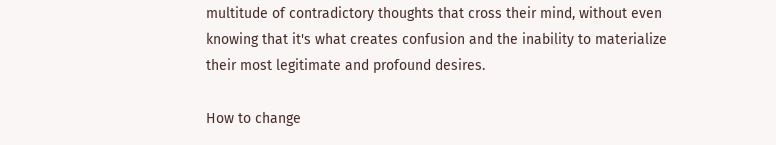multitude of contradictory thoughts that cross their mind, without even knowing that it's what creates confusion and the inability to materialize their most legitimate and profound desires.

How to change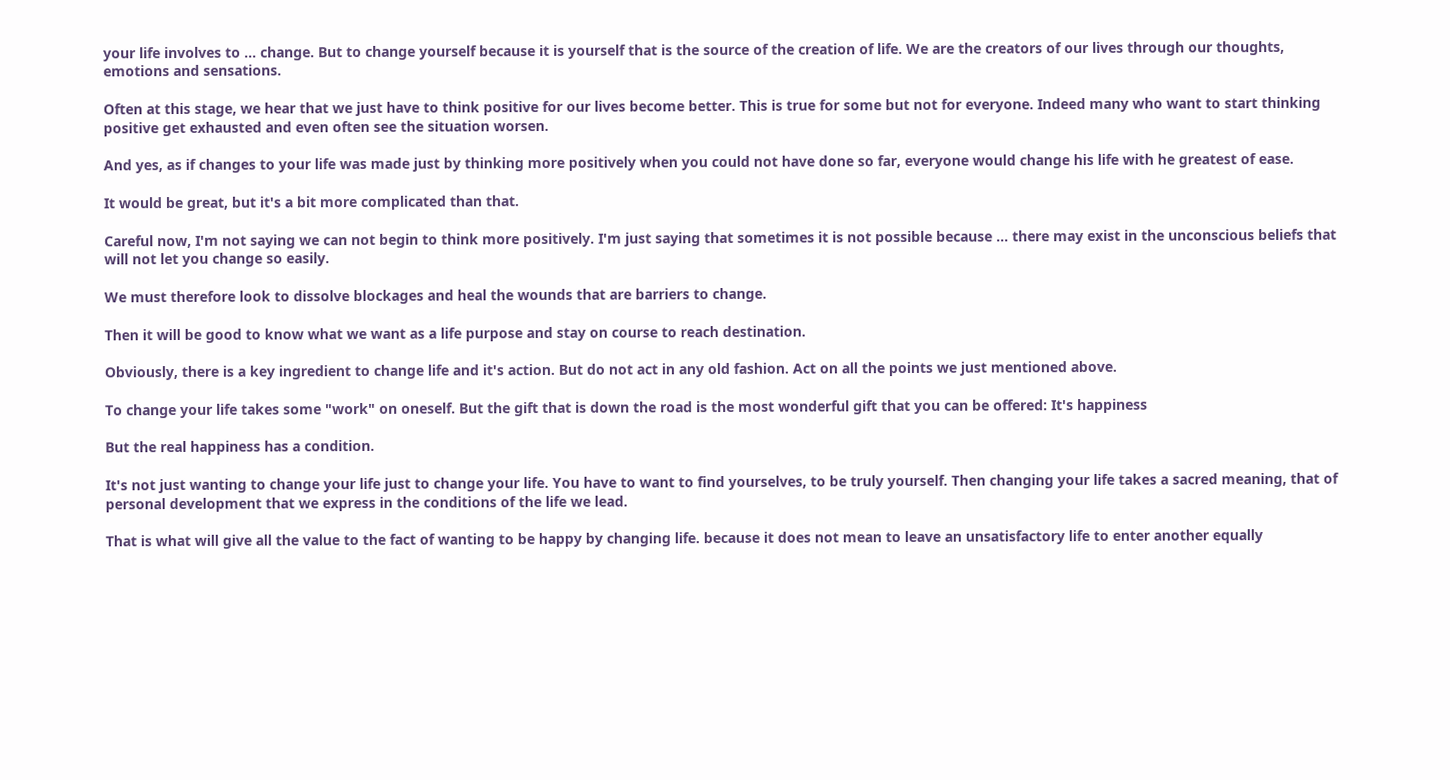your life involves to … change. But to change yourself because it is yourself that is the source of the creation of life. We are the creators of our lives through our thoughts, emotions and sensations.

Often at this stage, we hear that we just have to think positive for our lives become better. This is true for some but not for everyone. Indeed many who want to start thinking positive get exhausted and even often see the situation worsen.

And yes, as if changes to your life was made just by thinking more positively when you could not have done so far, everyone would change his life with he greatest of ease.

It would be great, but it's a bit more complicated than that.

Careful now, I'm not saying we can not begin to think more positively. I'm just saying that sometimes it is not possible because … there may exist in the unconscious beliefs that will not let you change so easily.

We must therefore look to dissolve blockages and heal the wounds that are barriers to change.

Then it will be good to know what we want as a life purpose and stay on course to reach destination.

Obviously, there is a key ingredient to change life and it's action. But do not act in any old fashion. Act on all the points we just mentioned above.

To change your life takes some "work" on oneself. But the gift that is down the road is the most wonderful gift that you can be offered: It's happiness

But the real happiness has a condition.

It's not just wanting to change your life just to change your life. You have to want to find yourselves, to be truly yourself. Then changing your life takes a sacred meaning, that of personal development that we express in the conditions of the life we lead.

That is what will give all the value to the fact of wanting to be happy by changing life. because it does not mean to leave an unsatisfactory life to enter another equally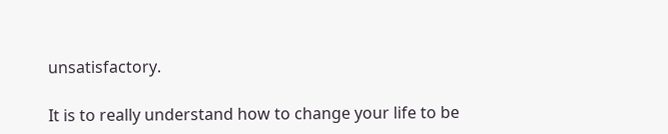unsatisfactory.

It is to really understand how to change your life to be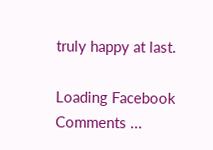truly happy at last.

Loading Facebook Comments ...